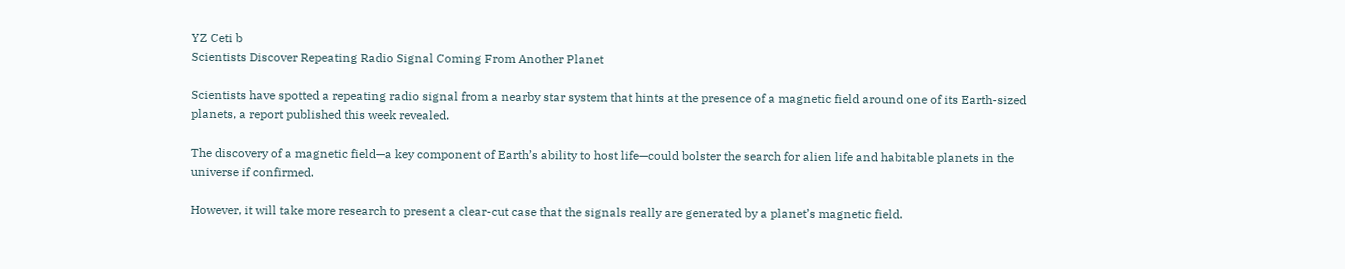YZ Ceti b
Scientists Discover Repeating Radio Signal Coming From Another Planet

Scientists have spotted a repeating radio signal from a nearby star system that hints at the presence of a magnetic field around one of its Earth-sized planets, a report published this week revealed.

The discovery of a magnetic field—a key component of Earth’s ability to host life—could bolster the search for alien life and habitable planets in the universe if confirmed.

However, it will take more research to present a clear-cut case that the signals really are generated by a planet’s magnetic field.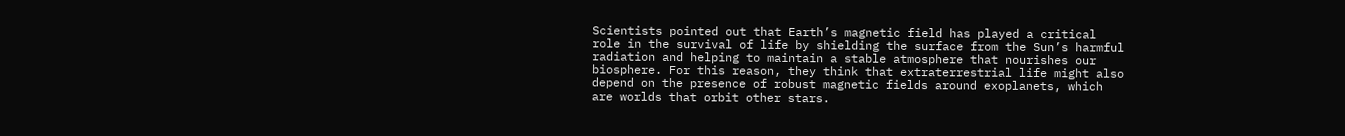Scientists pointed out that Earth’s magnetic field has played a critical role in the survival of life by shielding the surface from the Sun’s harmful radiation and helping to maintain a stable atmosphere that nourishes our biosphere. For this reason, they think that extraterrestrial life might also depend on the presence of robust magnetic fields around exoplanets, which are worlds that orbit other stars.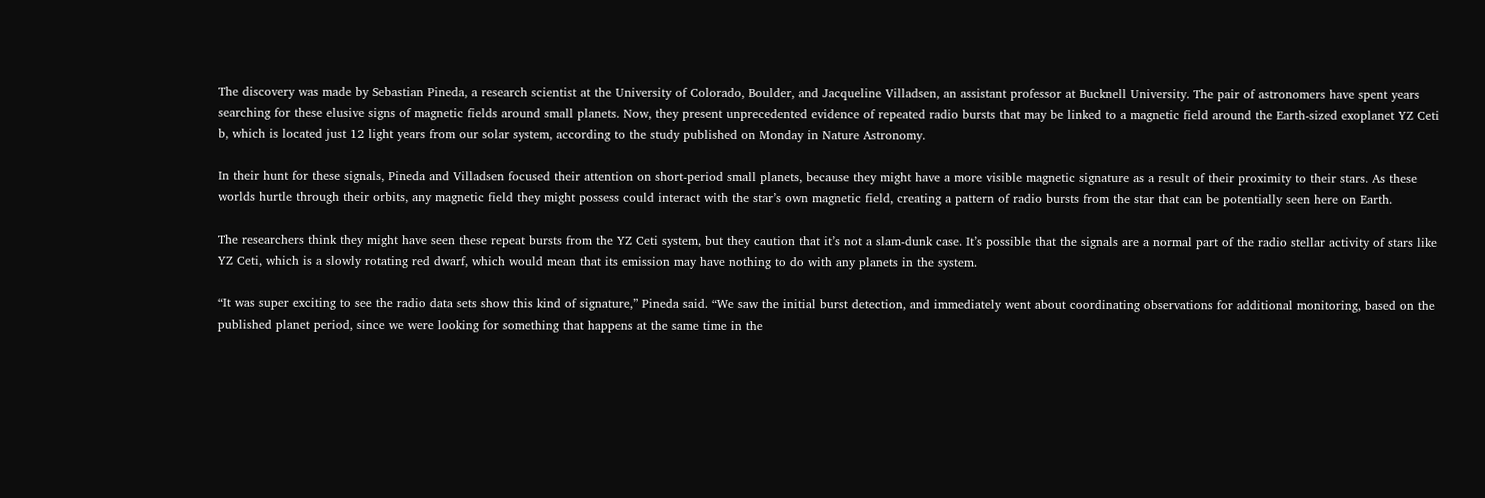The discovery was made by Sebastian Pineda, a research scientist at the University of Colorado, Boulder, and Jacqueline Villadsen, an assistant professor at Bucknell University. The pair of astronomers have spent years searching for these elusive signs of magnetic fields around small planets. Now, they present unprecedented evidence of repeated radio bursts that may be linked to a magnetic field around the Earth-sized exoplanet YZ Ceti b, which is located just 12 light years from our solar system, according to the study published on Monday in Nature Astronomy.

In their hunt for these signals, Pineda and Villadsen focused their attention on short-period small planets, because they might have a more visible magnetic signature as a result of their proximity to their stars. As these worlds hurtle through their orbits, any magnetic field they might possess could interact with the star’s own magnetic field, creating a pattern of radio bursts from the star that can be potentially seen here on Earth.

The researchers think they might have seen these repeat bursts from the YZ Ceti system, but they caution that it’s not a slam-dunk case. It’s possible that the signals are a normal part of the radio stellar activity of stars like YZ Ceti, which is a slowly rotating red dwarf, which would mean that its emission may have nothing to do with any planets in the system.

“It was super exciting to see the radio data sets show this kind of signature,” Pineda said. “We saw the initial burst detection, and immediately went about coordinating observations for additional monitoring, based on the published planet period, since we were looking for something that happens at the same time in the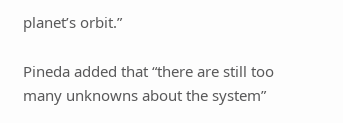planet’s orbit.”

Pineda added that “there are still too many unknowns about the system”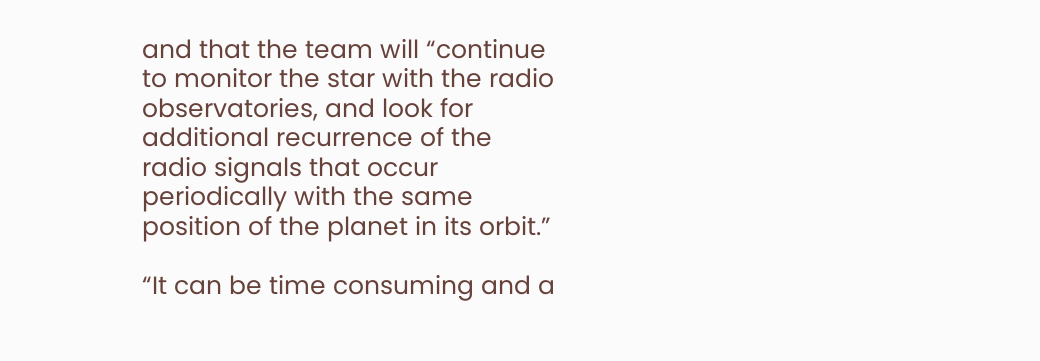and that the team will “continue to monitor the star with the radio observatories, and look for additional recurrence of the radio signals that occur periodically with the same position of the planet in its orbit.”

“It can be time consuming and a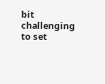bit challenging to set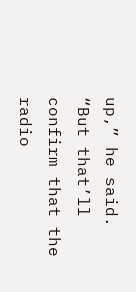up,” he said. “But that’ll confirm that the radio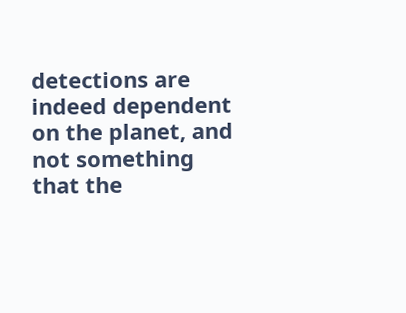detections are indeed dependent on the planet, and not something that the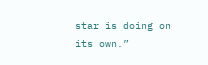star is doing on its own.”